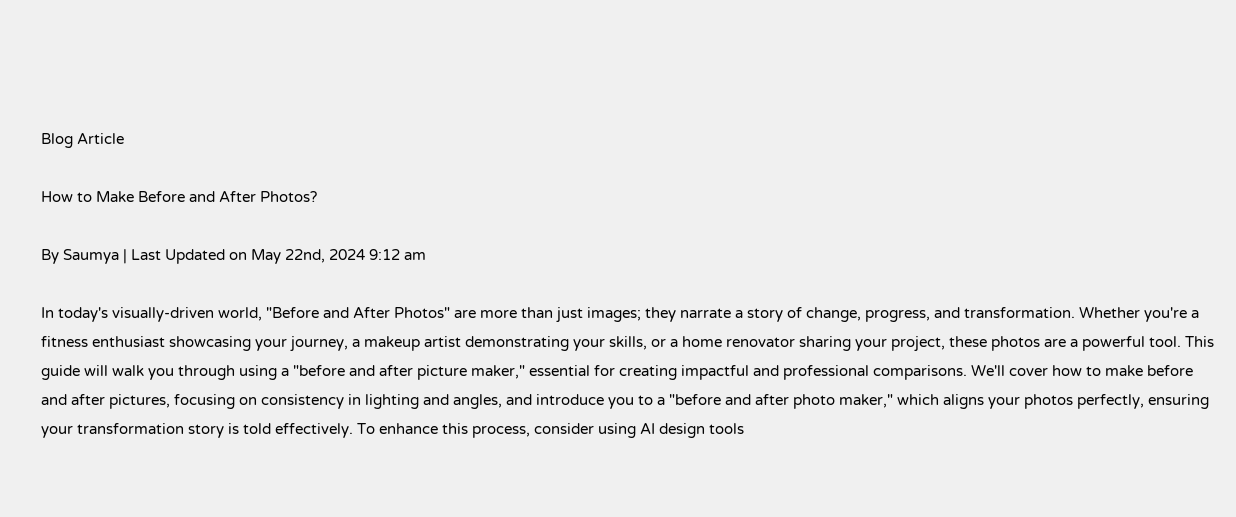Blog Article

How to Make Before and After Photos?

By Saumya | Last Updated on May 22nd, 2024 9:12 am

In today's visually-driven world, "Before and After Photos" are more than just images; they narrate a story of change, progress, and transformation. Whether you're a fitness enthusiast showcasing your journey, a makeup artist demonstrating your skills, or a home renovator sharing your project, these photos are a powerful tool. This guide will walk you through using a "before and after picture maker," essential for creating impactful and professional comparisons. We'll cover how to make before and after pictures, focusing on consistency in lighting and angles, and introduce you to a "before and after photo maker," which aligns your photos perfectly, ensuring your transformation story is told effectively. To enhance this process, consider using AI design tools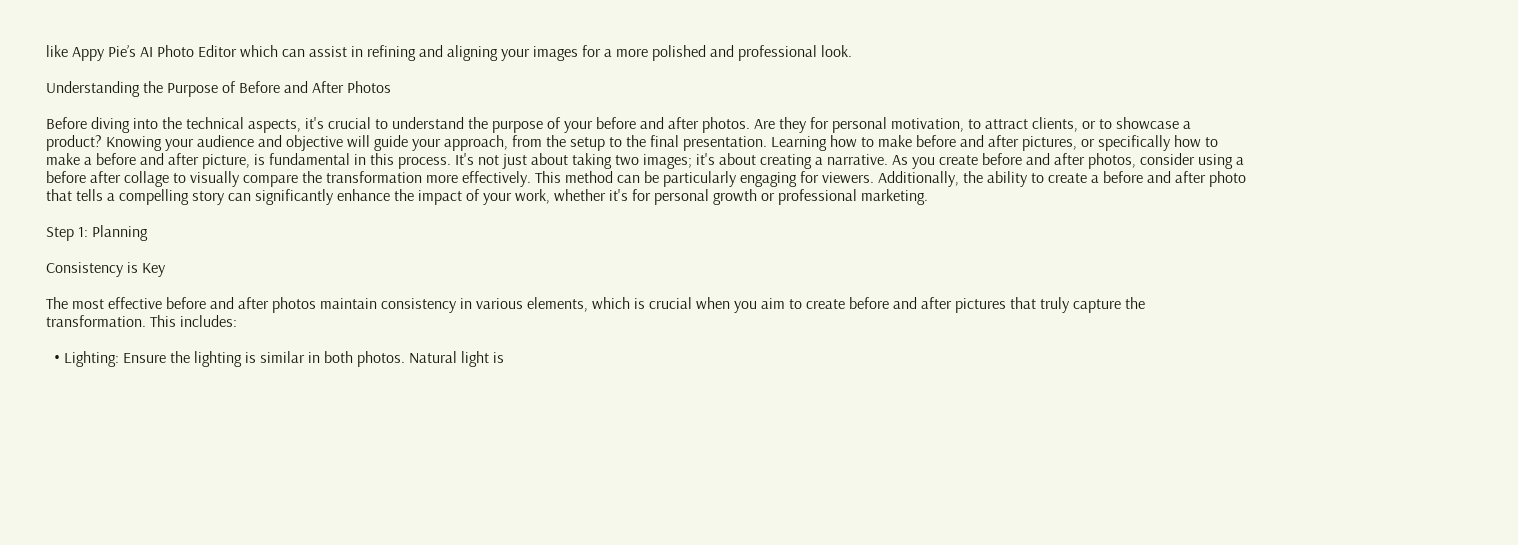like Appy Pie’s AI Photo Editor which can assist in refining and aligning your images for a more polished and professional look.

Understanding the Purpose of Before and After Photos

Before diving into the technical aspects, it's crucial to understand the purpose of your before and after photos. Are they for personal motivation, to attract clients, or to showcase a product? Knowing your audience and objective will guide your approach, from the setup to the final presentation. Learning how to make before and after pictures, or specifically how to make a before and after picture, is fundamental in this process. It's not just about taking two images; it's about creating a narrative. As you create before and after photos, consider using a before after collage to visually compare the transformation more effectively. This method can be particularly engaging for viewers. Additionally, the ability to create a before and after photo that tells a compelling story can significantly enhance the impact of your work, whether it's for personal growth or professional marketing.

Step 1: Planning

Consistency is Key

The most effective before and after photos maintain consistency in various elements, which is crucial when you aim to create before and after pictures that truly capture the transformation. This includes:

  • Lighting: Ensure the lighting is similar in both photos. Natural light is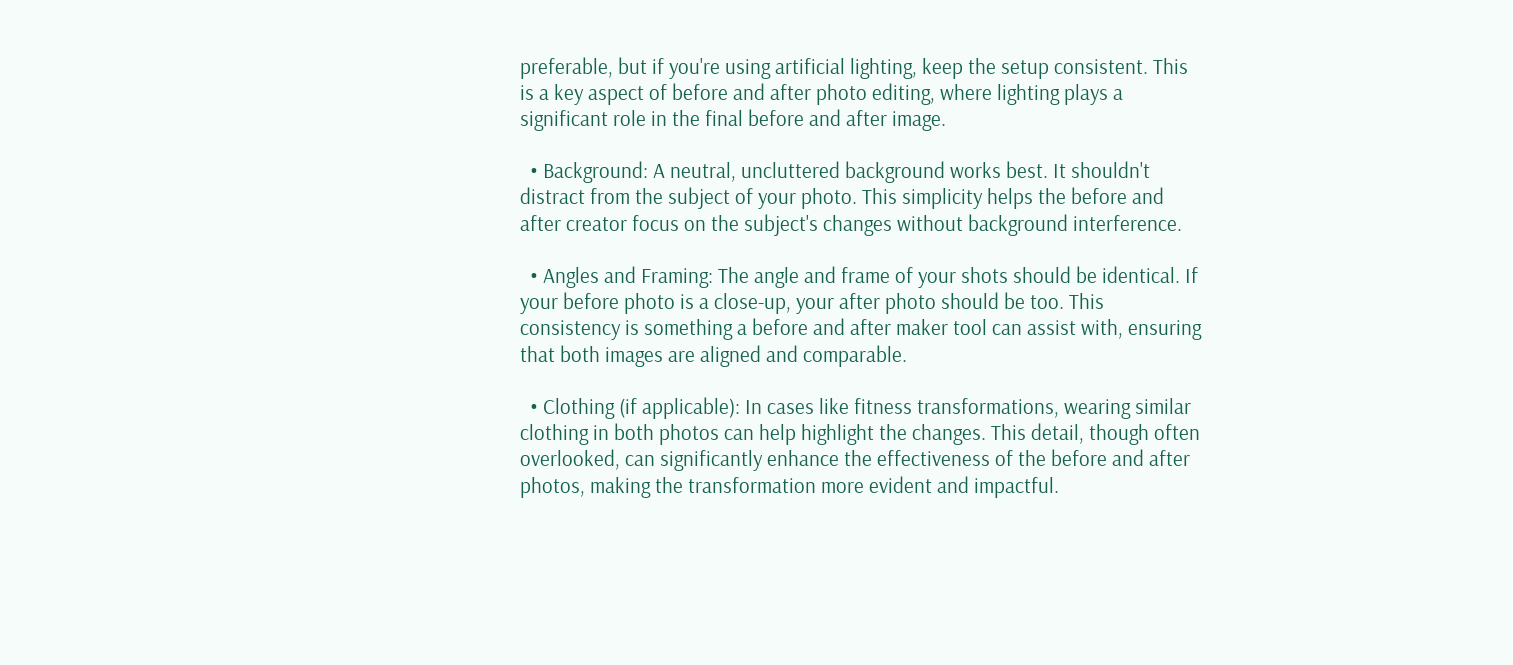preferable, but if you're using artificial lighting, keep the setup consistent. This is a key aspect of before and after photo editing, where lighting plays a significant role in the final before and after image.

  • Background: A neutral, uncluttered background works best. It shouldn't distract from the subject of your photo. This simplicity helps the before and after creator focus on the subject's changes without background interference.

  • Angles and Framing: The angle and frame of your shots should be identical. If your before photo is a close-up, your after photo should be too. This consistency is something a before and after maker tool can assist with, ensuring that both images are aligned and comparable.

  • Clothing (if applicable): In cases like fitness transformations, wearing similar clothing in both photos can help highlight the changes. This detail, though often overlooked, can significantly enhance the effectiveness of the before and after photos, making the transformation more evident and impactful.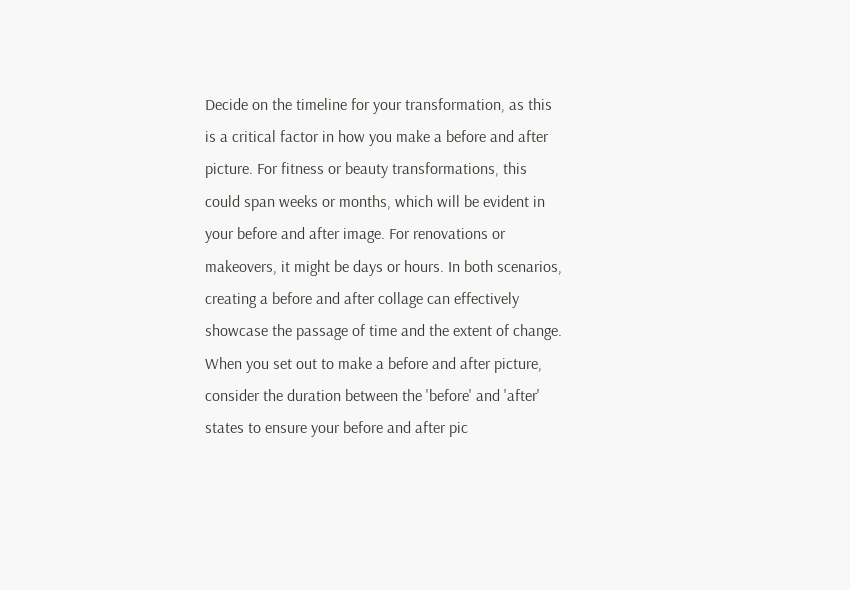Decide on the timeline for your transformation, as this is a critical factor in how you make a before and after picture. For fitness or beauty transformations, this could span weeks or months, which will be evident in your before and after image. For renovations or makeovers, it might be days or hours. In both scenarios, creating a before and after collage can effectively showcase the passage of time and the extent of change. When you set out to make a before and after picture, consider the duration between the 'before' and 'after' states to ensure your before and after pic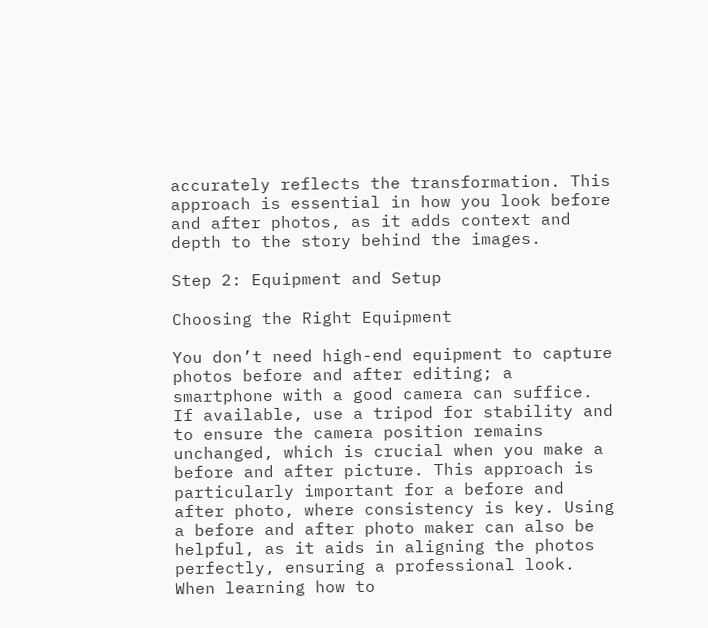accurately reflects the transformation. This approach is essential in how you look before and after photos, as it adds context and depth to the story behind the images.

Step 2: Equipment and Setup

Choosing the Right Equipment

You don’t need high-end equipment to capture photos before and after editing; a smartphone with a good camera can suffice. If available, use a tripod for stability and to ensure the camera position remains unchanged, which is crucial when you make a before and after picture. This approach is particularly important for a before and after photo, where consistency is key. Using a before and after photo maker can also be helpful, as it aids in aligning the photos perfectly, ensuring a professional look. When learning how to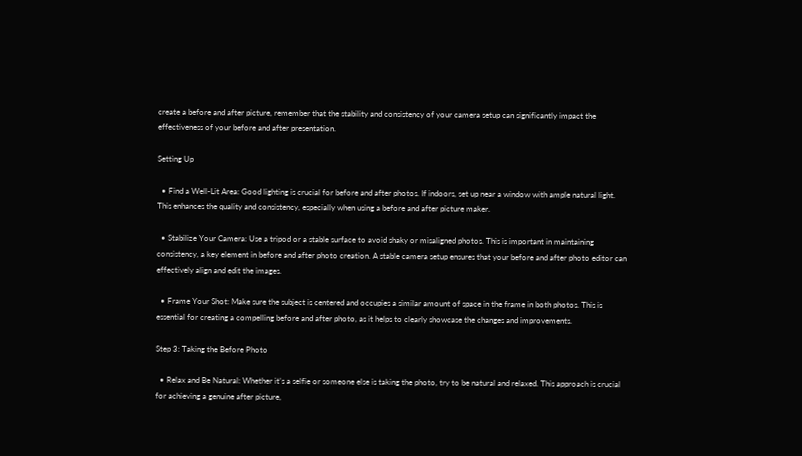create a before and after picture, remember that the stability and consistency of your camera setup can significantly impact the effectiveness of your before and after presentation.

Setting Up

  • Find a Well-Lit Area: Good lighting is crucial for before and after photos. If indoors, set up near a window with ample natural light. This enhances the quality and consistency, especially when using a before and after picture maker.

  • Stabilize Your Camera: Use a tripod or a stable surface to avoid shaky or misaligned photos. This is important in maintaining consistency, a key element in before and after photo creation. A stable camera setup ensures that your before and after photo editor can effectively align and edit the images.

  • Frame Your Shot: Make sure the subject is centered and occupies a similar amount of space in the frame in both photos. This is essential for creating a compelling before and after photo, as it helps to clearly showcase the changes and improvements.

Step 3: Taking the Before Photo

  • Relax and Be Natural: Whether it’s a selfie or someone else is taking the photo, try to be natural and relaxed. This approach is crucial for achieving a genuine after picture,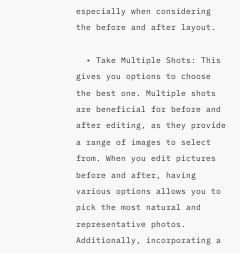especially when considering the before and after layout.

  • Take Multiple Shots: This gives you options to choose the best one. Multiple shots are beneficial for before and after editing, as they provide a range of images to select from. When you edit pictures before and after, having various options allows you to pick the most natural and representative photos. Additionally, incorporating a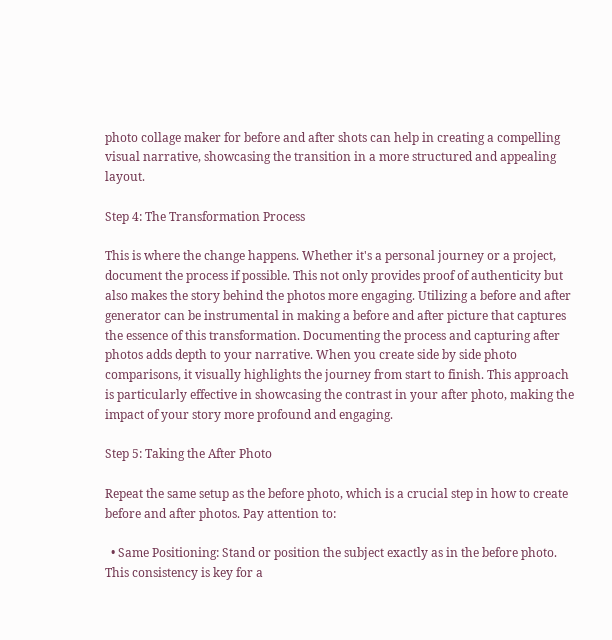photo collage maker for before and after shots can help in creating a compelling visual narrative, showcasing the transition in a more structured and appealing layout.

Step 4: The Transformation Process

This is where the change happens. Whether it's a personal journey or a project, document the process if possible. This not only provides proof of authenticity but also makes the story behind the photos more engaging. Utilizing a before and after generator can be instrumental in making a before and after picture that captures the essence of this transformation. Documenting the process and capturing after photos adds depth to your narrative. When you create side by side photo comparisons, it visually highlights the journey from start to finish. This approach is particularly effective in showcasing the contrast in your after photo, making the impact of your story more profound and engaging.

Step 5: Taking the After Photo

Repeat the same setup as the before photo, which is a crucial step in how to create before and after photos. Pay attention to:

  • Same Positioning: Stand or position the subject exactly as in the before photo. This consistency is key for a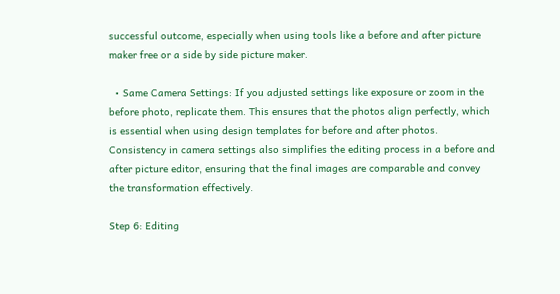successful outcome, especially when using tools like a before and after picture maker free or a side by side picture maker.

  • Same Camera Settings: If you adjusted settings like exposure or zoom in the before photo, replicate them. This ensures that the photos align perfectly, which is essential when using design templates for before and after photos. Consistency in camera settings also simplifies the editing process in a before and after picture editor, ensuring that the final images are comparable and convey the transformation effectively.

Step 6: Editing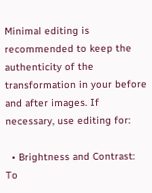Minimal editing is recommended to keep the authenticity of the transformation in your before and after images. If necessary, use editing for:

  • Brightness and Contrast: To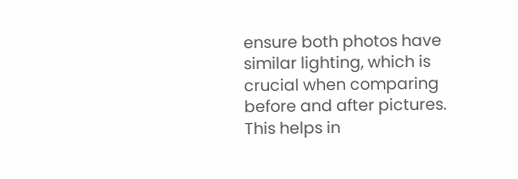ensure both photos have similar lighting, which is crucial when comparing before and after pictures. This helps in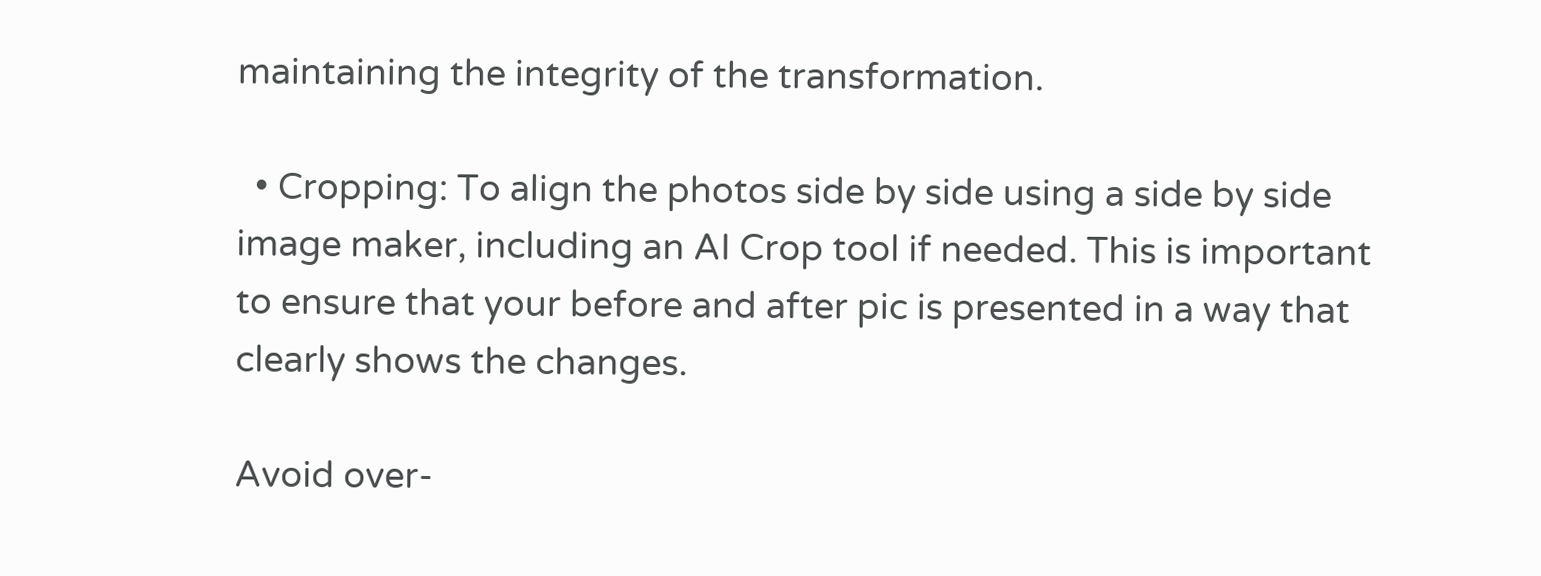maintaining the integrity of the transformation.

  • Cropping: To align the photos side by side using a side by side image maker, including an AI Crop tool if needed. This is important to ensure that your before and after pic is presented in a way that clearly shows the changes.

Avoid over-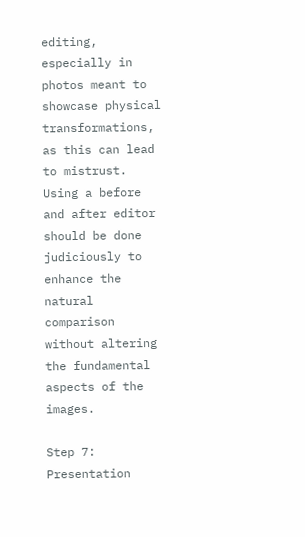editing, especially in photos meant to showcase physical transformations, as this can lead to mistrust. Using a before and after editor should be done judiciously to enhance the natural comparison without altering the fundamental aspects of the images.

Step 7: Presentation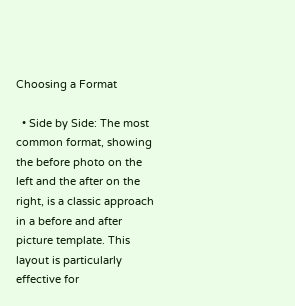Choosing a Format

  • Side by Side: The most common format, showing the before photo on the left and the after on the right, is a classic approach in a before and after picture template. This layout is particularly effective for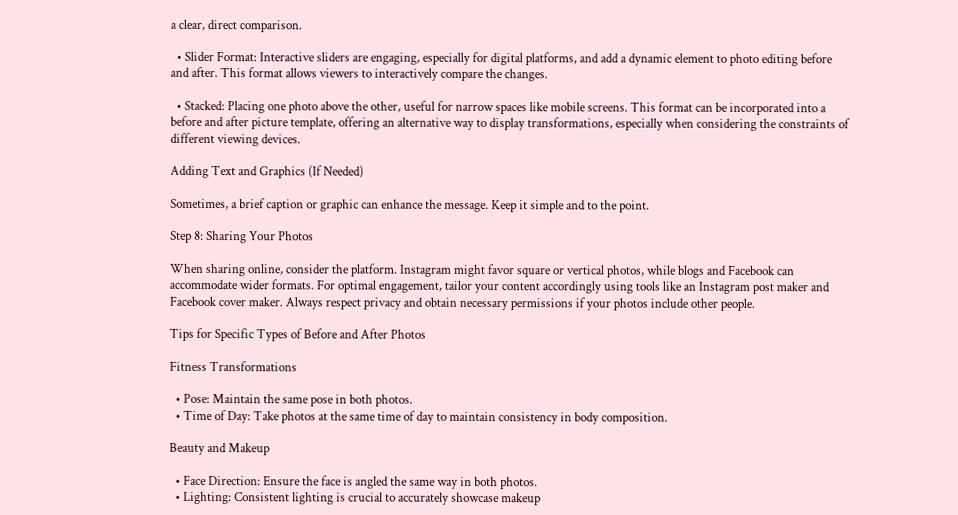a clear, direct comparison.

  • Slider Format: Interactive sliders are engaging, especially for digital platforms, and add a dynamic element to photo editing before and after. This format allows viewers to interactively compare the changes.

  • Stacked: Placing one photo above the other, useful for narrow spaces like mobile screens. This format can be incorporated into a before and after picture template, offering an alternative way to display transformations, especially when considering the constraints of different viewing devices.

Adding Text and Graphics (If Needed)

Sometimes, a brief caption or graphic can enhance the message. Keep it simple and to the point.

Step 8: Sharing Your Photos

When sharing online, consider the platform. Instagram might favor square or vertical photos, while blogs and Facebook can accommodate wider formats. For optimal engagement, tailor your content accordingly using tools like an Instagram post maker and Facebook cover maker. Always respect privacy and obtain necessary permissions if your photos include other people.

Tips for Specific Types of Before and After Photos

Fitness Transformations

  • Pose: Maintain the same pose in both photos.
  • Time of Day: Take photos at the same time of day to maintain consistency in body composition.

Beauty and Makeup

  • Face Direction: Ensure the face is angled the same way in both photos.
  • Lighting: Consistent lighting is crucial to accurately showcase makeup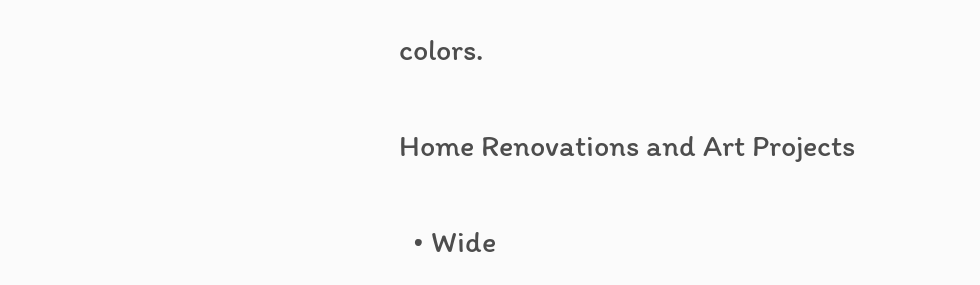colors.

Home Renovations and Art Projects

  • Wide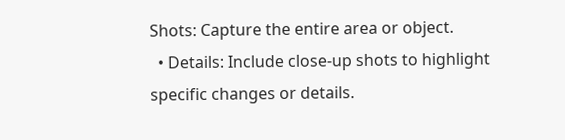Shots: Capture the entire area or object.
  • Details: Include close-up shots to highlight specific changes or details.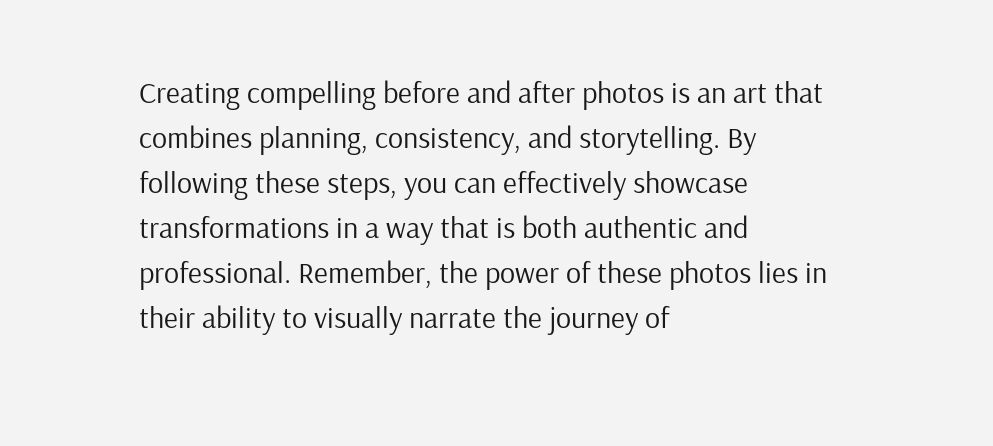Creating compelling before and after photos is an art that combines planning, consistency, and storytelling. By following these steps, you can effectively showcase transformations in a way that is both authentic and professional. Remember, the power of these photos lies in their ability to visually narrate the journey of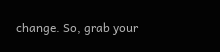change. So, grab your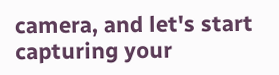camera, and let's start capturing your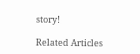story!

Related Articles